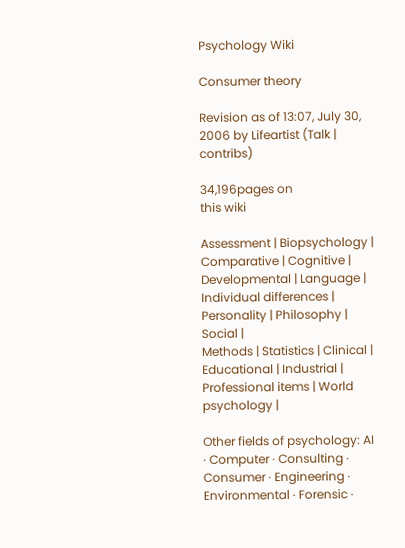Psychology Wiki

Consumer theory

Revision as of 13:07, July 30, 2006 by Lifeartist (Talk | contribs)

34,196pages on
this wiki

Assessment | Biopsychology | Comparative | Cognitive | Developmental | Language | Individual differences | Personality | Philosophy | Social |
Methods | Statistics | Clinical | Educational | Industrial | Professional items | World psychology |

Other fields of psychology: AI · Computer · Consulting · Consumer · Engineering · Environmental · Forensic ·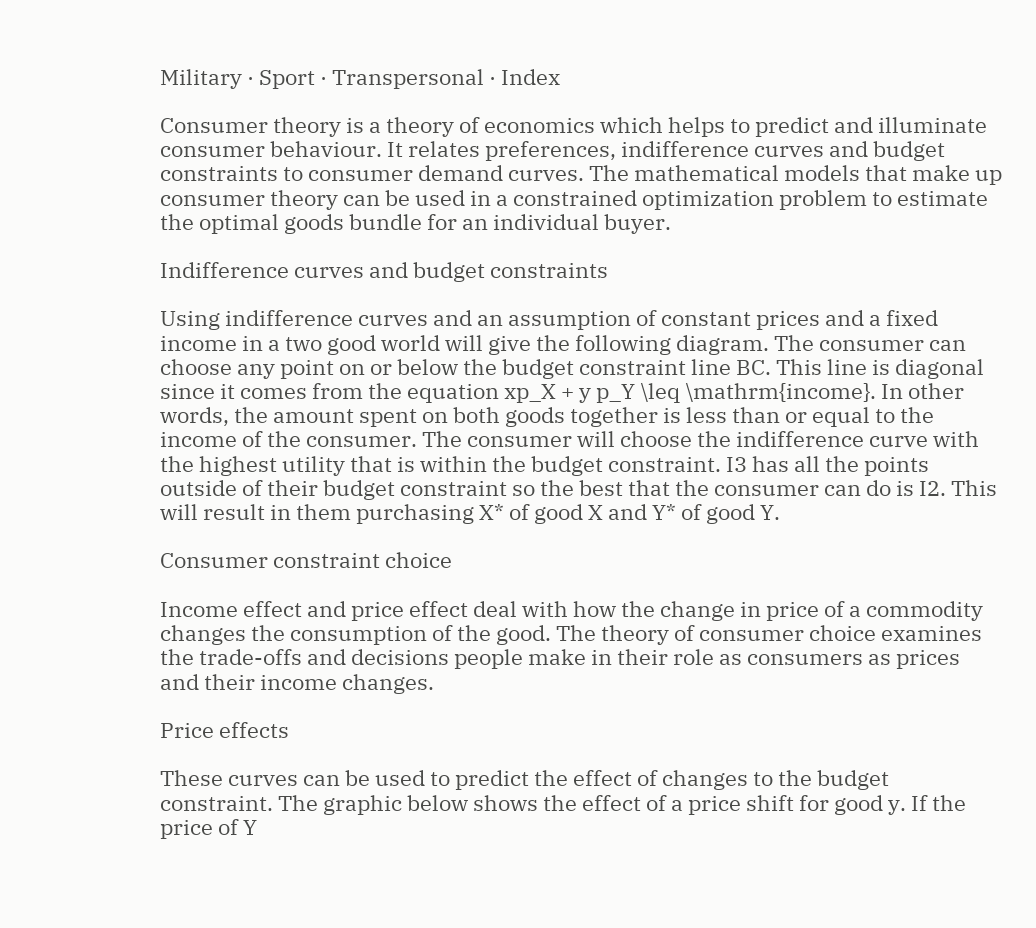Military · Sport · Transpersonal · Index

Consumer theory is a theory of economics which helps to predict and illuminate consumer behaviour. It relates preferences, indifference curves and budget constraints to consumer demand curves. The mathematical models that make up consumer theory can be used in a constrained optimization problem to estimate the optimal goods bundle for an individual buyer.

Indifference curves and budget constraints

Using indifference curves and an assumption of constant prices and a fixed income in a two good world will give the following diagram. The consumer can choose any point on or below the budget constraint line BC. This line is diagonal since it comes from the equation xp_X + y p_Y \leq \mathrm{income}. In other words, the amount spent on both goods together is less than or equal to the income of the consumer. The consumer will choose the indifference curve with the highest utility that is within the budget constraint. I3 has all the points outside of their budget constraint so the best that the consumer can do is I2. This will result in them purchasing X* of good X and Y* of good Y.

Consumer constraint choice

Income effect and price effect deal with how the change in price of a commodity changes the consumption of the good. The theory of consumer choice examines the trade-offs and decisions people make in their role as consumers as prices and their income changes.

Price effects

These curves can be used to predict the effect of changes to the budget constraint. The graphic below shows the effect of a price shift for good y. If the price of Y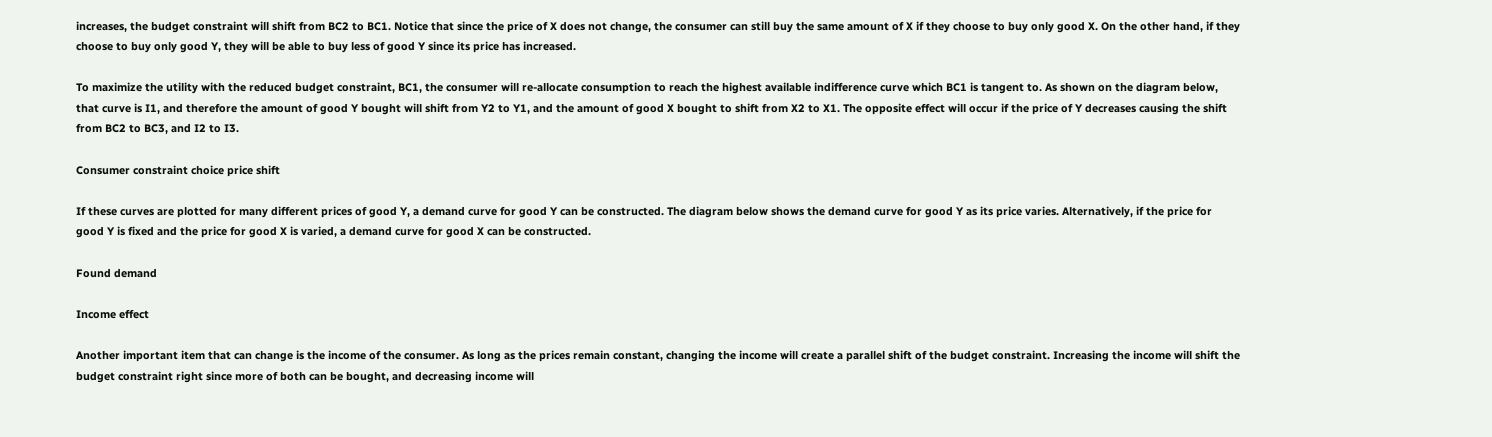increases, the budget constraint will shift from BC2 to BC1. Notice that since the price of X does not change, the consumer can still buy the same amount of X if they choose to buy only good X. On the other hand, if they choose to buy only good Y, they will be able to buy less of good Y since its price has increased.

To maximize the utility with the reduced budget constraint, BC1, the consumer will re-allocate consumption to reach the highest available indifference curve which BC1 is tangent to. As shown on the diagram below, that curve is I1, and therefore the amount of good Y bought will shift from Y2 to Y1, and the amount of good X bought to shift from X2 to X1. The opposite effect will occur if the price of Y decreases causing the shift from BC2 to BC3, and I2 to I3.

Consumer constraint choice price shift

If these curves are plotted for many different prices of good Y, a demand curve for good Y can be constructed. The diagram below shows the demand curve for good Y as its price varies. Alternatively, if the price for good Y is fixed and the price for good X is varied, a demand curve for good X can be constructed.

Found demand

Income effect

Another important item that can change is the income of the consumer. As long as the prices remain constant, changing the income will create a parallel shift of the budget constraint. Increasing the income will shift the budget constraint right since more of both can be bought, and decreasing income will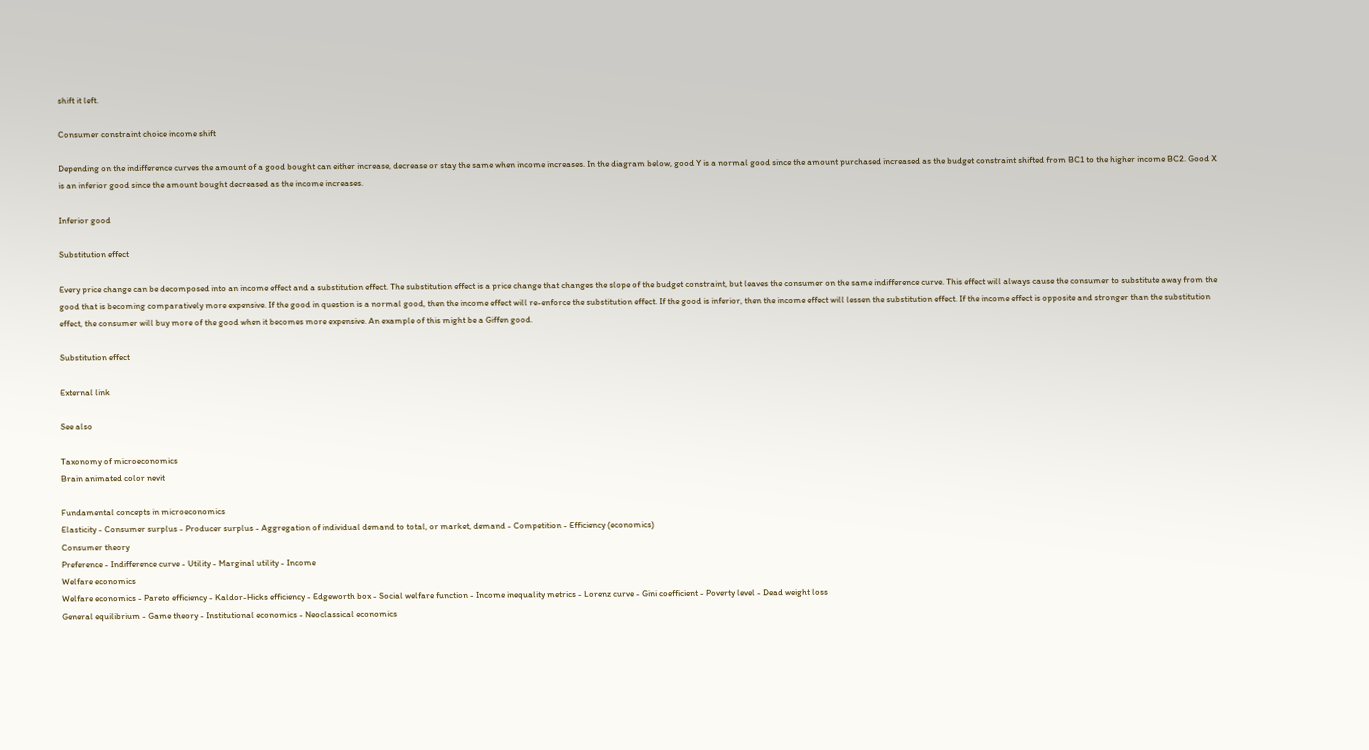shift it left.

Consumer constraint choice income shift

Depending on the indifference curves the amount of a good bought can either increase, decrease or stay the same when income increases. In the diagram below, good Y is a normal good since the amount purchased increased as the budget constraint shifted from BC1 to the higher income BC2. Good X is an inferior good since the amount bought decreased as the income increases.

Inferior good

Substitution effect

Every price change can be decomposed into an income effect and a substitution effect. The substitution effect is a price change that changes the slope of the budget constraint, but leaves the consumer on the same indifference curve. This effect will always cause the consumer to substitute away from the good that is becoming comparatively more expensive. If the good in question is a normal good, then the income effect will re-enforce the substitution effect. If the good is inferior, then the income effect will lessen the substitution effect. If the income effect is opposite and stronger than the substitution effect, the consumer will buy more of the good when it becomes more expensive. An example of this might be a Giffen good.

Substitution effect

External link

See also

Taxonomy of microeconomics
Brain animated color nevit

Fundamental concepts in microeconomics
Elasticity - Consumer surplus - Producer surplus - Aggregation of individual demand to total, or market, demand - Competition - Efficiency (economics)
Consumer theory
Preference - Indifference curve - Utility - Marginal utility - Income
Welfare economics
Welfare economics - Pareto efficiency - Kaldor-Hicks efficiency - Edgeworth box - Social welfare function - Income inequality metrics - Lorenz curve - Gini coefficient - Poverty level - Dead weight loss
General equilibrium - Game theory - Institutional economics - Neoclassical economics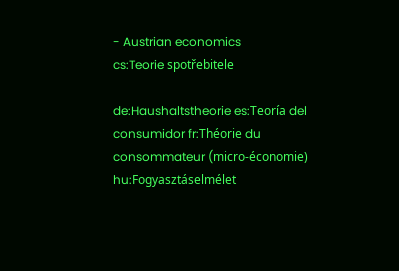- Austrian economics
cs:Teorie spotřebitele

de:Haushaltstheorie es:Teoría del consumidor fr:Théorie du consommateur (micro-économie) hu:Fogyasztáselmélet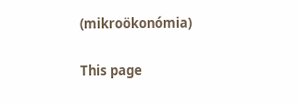(mikroökonómia)

This page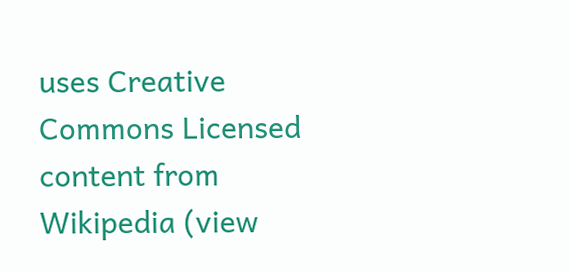uses Creative Commons Licensed content from Wikipedia (view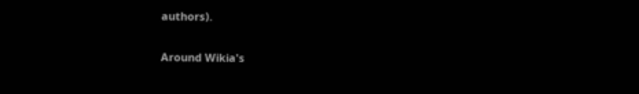authors).

Around Wikia's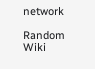network

Random Wiki